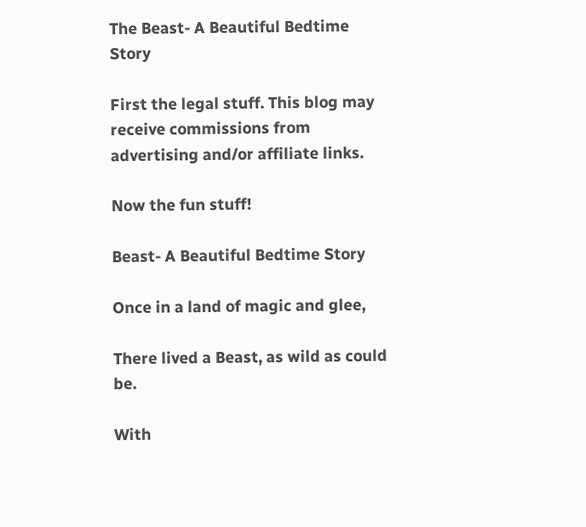The Beast- A Beautiful Bedtime Story

First the legal stuff. This blog may receive commissions from advertising and/or affiliate links.

Now the fun stuff!

Beast- A Beautiful Bedtime Story

Once in a land of magic and glee,

There lived a Beast, as wild as could be.

With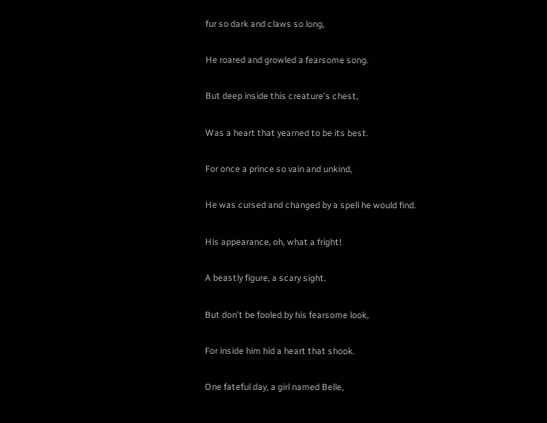fur so dark and claws so long,

He roared and growled a fearsome song.

But deep inside this creature’s chest,

Was a heart that yearned to be its best.

For once a prince so vain and unkind,

He was cursed and changed by a spell he would find.

His appearance, oh, what a fright!

A beastly figure, a scary sight.

But don’t be fooled by his fearsome look,

For inside him hid a heart that shook.

One fateful day, a girl named Belle,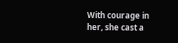With courage in her, she cast a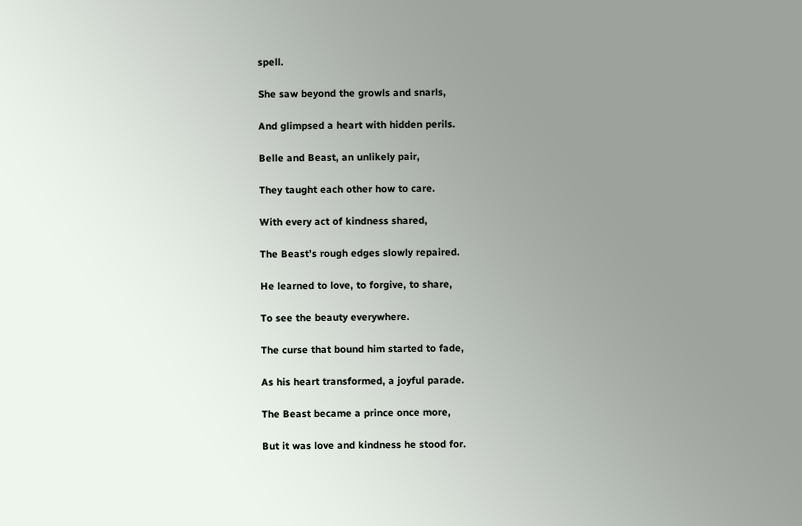spell.

She saw beyond the growls and snarls,

And glimpsed a heart with hidden perils.

Belle and Beast, an unlikely pair,

They taught each other how to care.

With every act of kindness shared,

The Beast’s rough edges slowly repaired.

He learned to love, to forgive, to share,

To see the beauty everywhere.

The curse that bound him started to fade,

As his heart transformed, a joyful parade.

The Beast became a prince once more,

But it was love and kindness he stood for.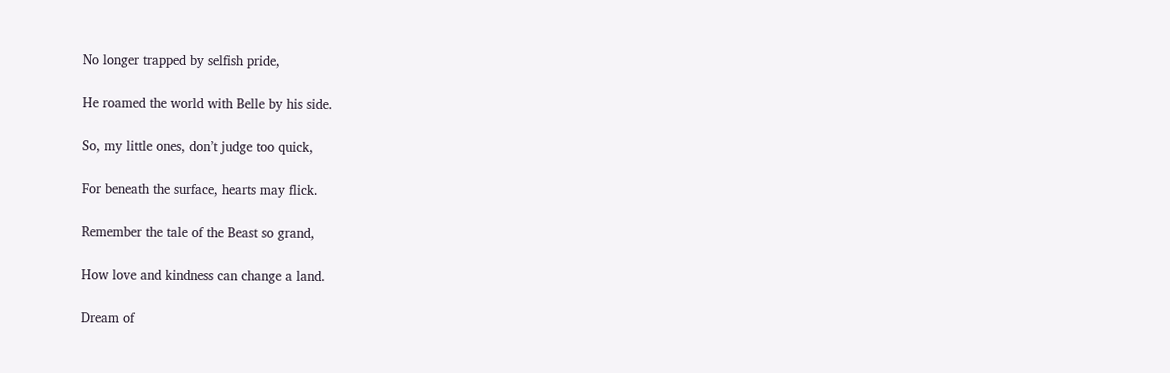No longer trapped by selfish pride,

He roamed the world with Belle by his side.

So, my little ones, don’t judge too quick,

For beneath the surface, hearts may flick.

Remember the tale of the Beast so grand,

How love and kindness can change a land.

Dream of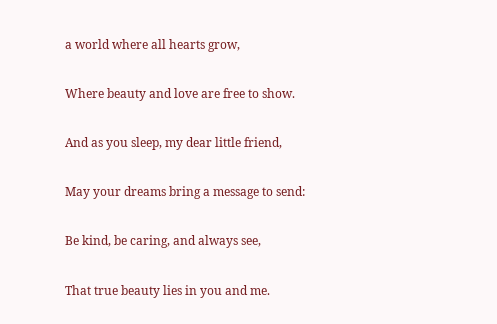a world where all hearts grow,

Where beauty and love are free to show.

And as you sleep, my dear little friend,

May your dreams bring a message to send:

Be kind, be caring, and always see,

That true beauty lies in you and me.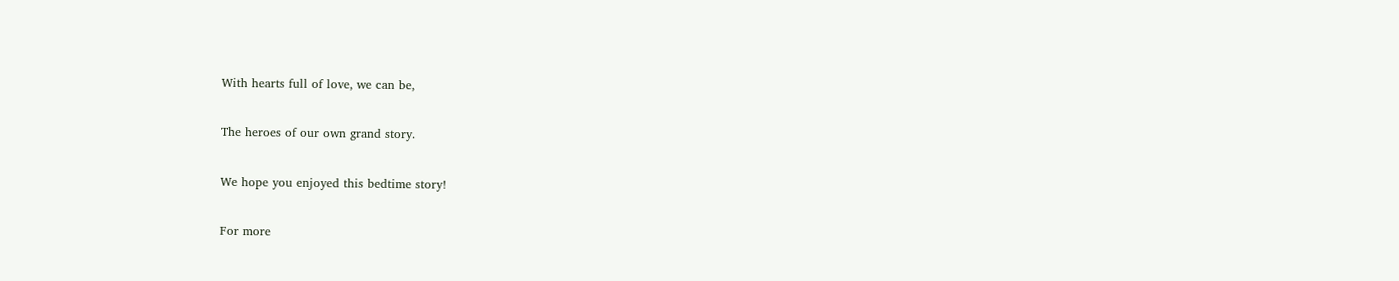With hearts full of love, we can be,

The heroes of our own grand story.

We hope you enjoyed this bedtime story!

For more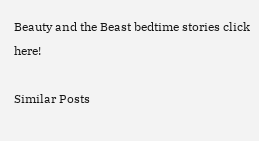Beauty and the Beast bedtime stories click here!

Similar Posts